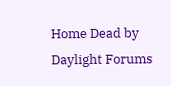Home Dead by Daylight Forums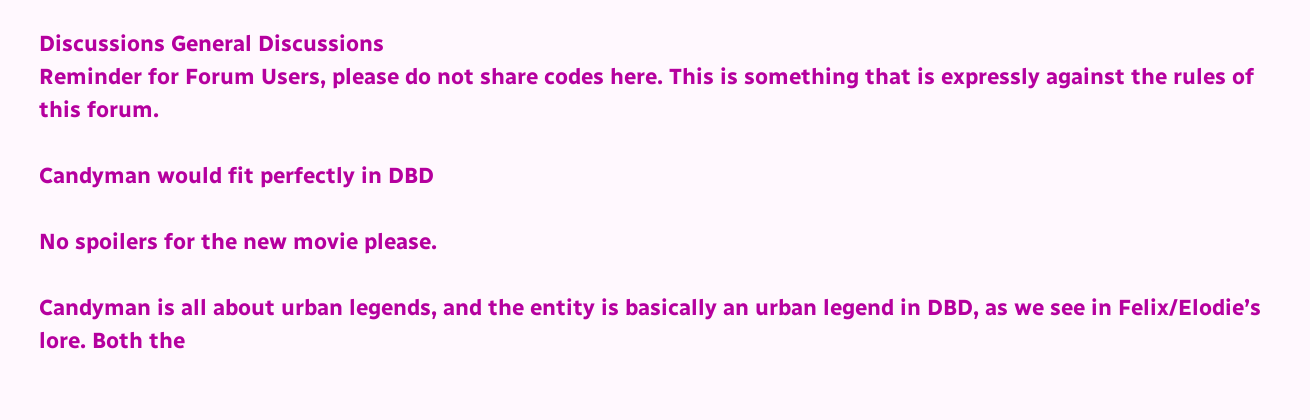Discussions General Discussions
Reminder for Forum Users, please do not share codes here. This is something that is expressly against the rules of this forum.

Candyman would fit perfectly in DBD

No spoilers for the new movie please.

Candyman is all about urban legends, and the entity is basically an urban legend in DBD, as we see in Felix/Elodie’s lore. Both the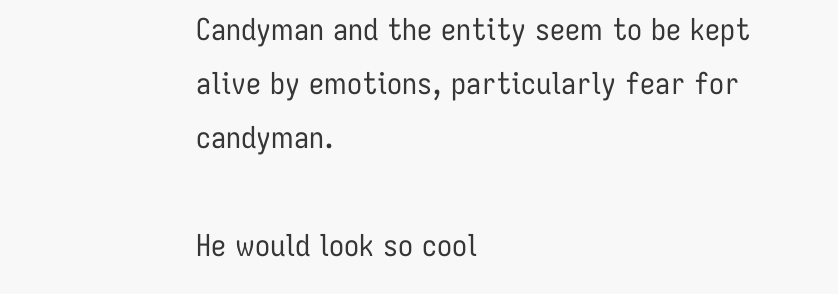Candyman and the entity seem to be kept alive by emotions, particularly fear for candyman.

He would look so cool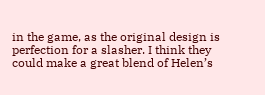in the game, as the original design is perfection for a slasher. I think they could make a great blend of Helen’s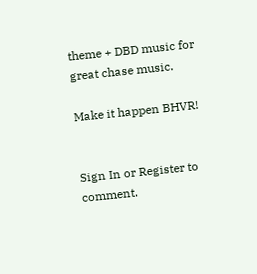theme + DBD music for great chase music.

Make it happen BHVR!


Sign In or Register to comment.